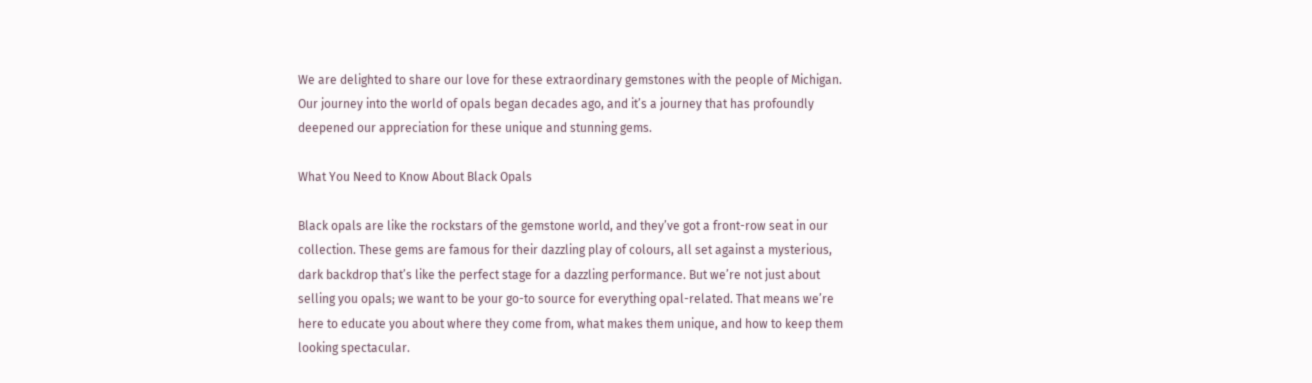We are delighted to share our love for these extraordinary gemstones with the people of Michigan. Our journey into the world of opals began decades ago, and it’s a journey that has profoundly deepened our appreciation for these unique and stunning gems.

What You Need to Know About Black Opals

Black opals are like the rockstars of the gemstone world, and they’ve got a front-row seat in our collection. These gems are famous for their dazzling play of colours, all set against a mysterious, dark backdrop that’s like the perfect stage for a dazzling performance. But we’re not just about selling you opals; we want to be your go-to source for everything opal-related. That means we’re here to educate you about where they come from, what makes them unique, and how to keep them looking spectacular.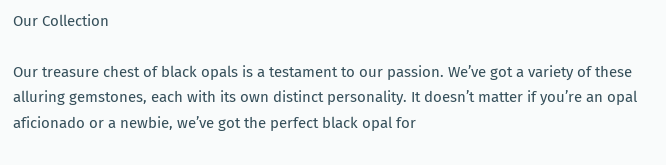Our Collection

Our treasure chest of black opals is a testament to our passion. We’ve got a variety of these alluring gemstones, each with its own distinct personality. It doesn’t matter if you’re an opal aficionado or a newbie, we’ve got the perfect black opal for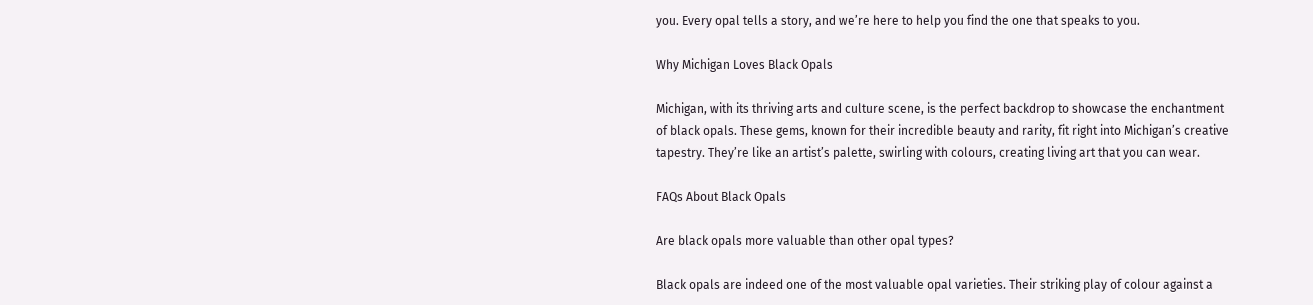you. Every opal tells a story, and we’re here to help you find the one that speaks to you.

Why Michigan Loves Black Opals

Michigan, with its thriving arts and culture scene, is the perfect backdrop to showcase the enchantment of black opals. These gems, known for their incredible beauty and rarity, fit right into Michigan’s creative tapestry. They’re like an artist’s palette, swirling with colours, creating living art that you can wear.

FAQs About Black Opals

Are black opals more valuable than other opal types?

Black opals are indeed one of the most valuable opal varieties. Their striking play of colour against a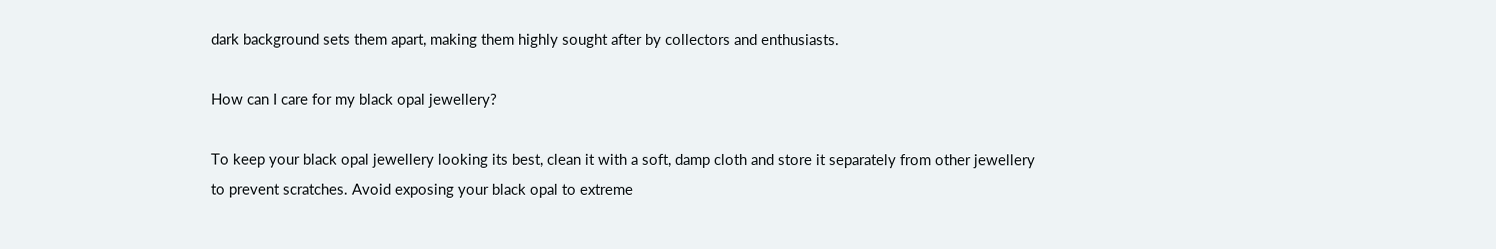dark background sets them apart, making them highly sought after by collectors and enthusiasts.

How can I care for my black opal jewellery?

To keep your black opal jewellery looking its best, clean it with a soft, damp cloth and store it separately from other jewellery to prevent scratches. Avoid exposing your black opal to extreme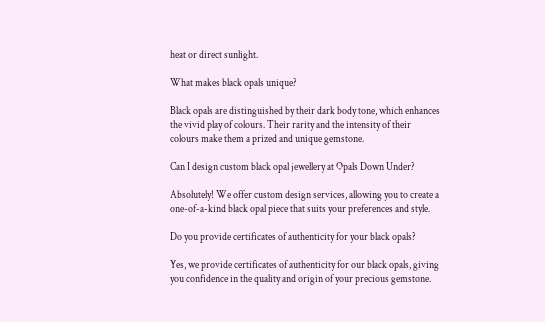heat or direct sunlight.

What makes black opals unique?

Black opals are distinguished by their dark body tone, which enhances the vivid play of colours. Their rarity and the intensity of their colours make them a prized and unique gemstone.

Can I design custom black opal jewellery at Opals Down Under?

Absolutely! We offer custom design services, allowing you to create a one-of-a-kind black opal piece that suits your preferences and style.

Do you provide certificates of authenticity for your black opals?

Yes, we provide certificates of authenticity for our black opals, giving you confidence in the quality and origin of your precious gemstone.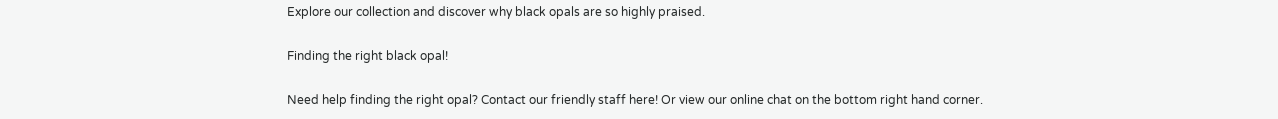Explore our collection and discover why black opals are so highly praised.

Finding the right black opal!

Need help finding the right opal? Contact our friendly staff here! Or view our online chat on the bottom right hand corner.